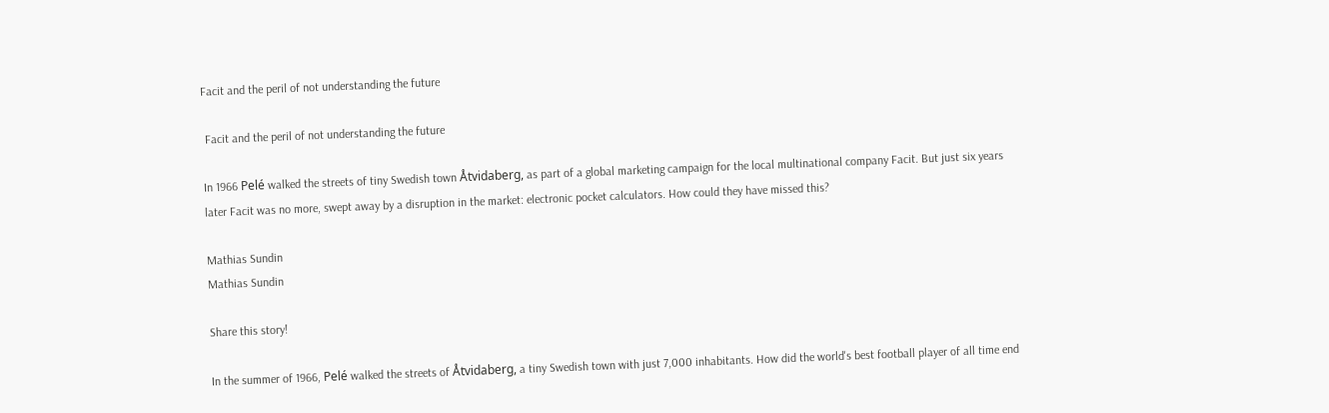Facit and the peril of not understanding the future

 Facit and the peril of not understanding the future

In 1966 Pelé walked the streets of tiny Swedish town Åtvidaberg, as part of a global marketing campaign for the local multinational company Facit. But just six years later Facit was no more, swept away by a disruption in the market: electronic pocket calculators. How could they have missed this?

Mathias Sundin
Mathias Sundin

Share this story!

In the summer of 1966, Pelé walked the streets of Åtvidaberg, a tiny Swedish town with just 7,000 inhabitants. How did the world's best football player of all time end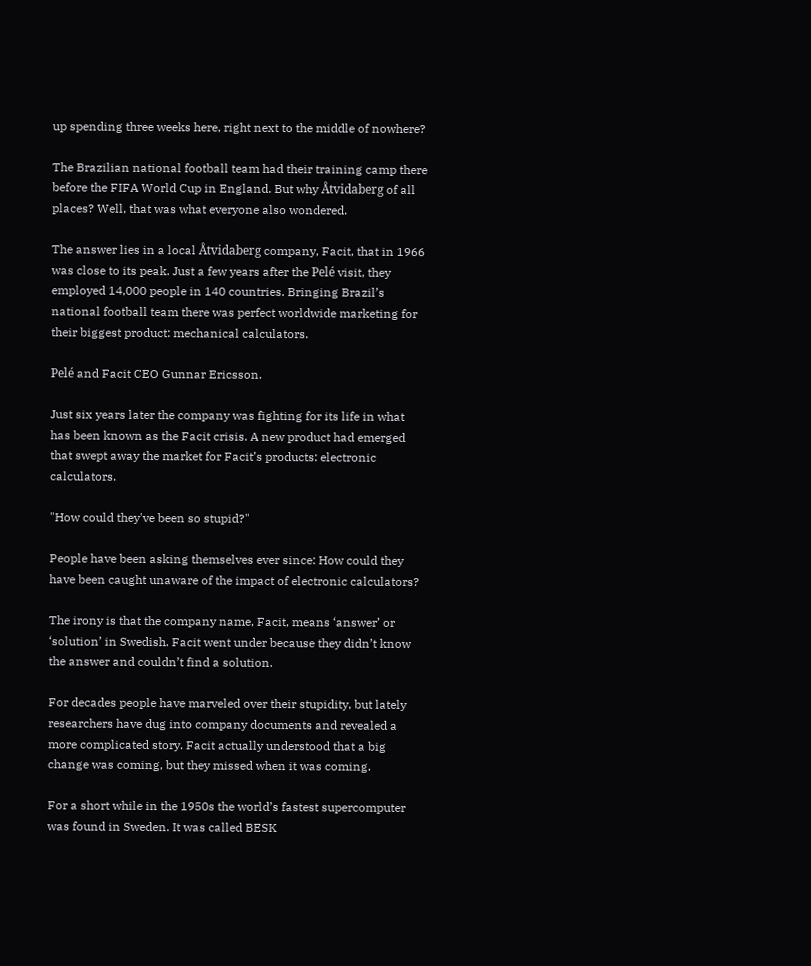up spending three weeks here, right next to the middle of nowhere?

The Brazilian national football team had their training camp there before the FIFA World Cup in England. But why Åtvidaberg of all places? Well, that was what everyone also wondered.

The answer lies in a local Åtvidaberg company, Facit, that in 1966 was close to its peak. Just a few years after the Pelé visit, they employed 14,000 people in 140 countries. Bringing Brazil’s national football team there was perfect worldwide marketing for their biggest product: mechanical calculators.

Pelé and Facit CEO Gunnar Ericsson.

Just six years later the company was fighting for its life in what has been known as the Facit crisis. A new product had emerged that swept away the market for Facit’s products: electronic calculators.

"How could they've been so stupid?"

People have been asking themselves ever since: How could they have been caught unaware of the impact of electronic calculators?

The irony is that the company name, Facit, means ‘answer’ or ‘solution’ in Swedish. Facit went under because they didn’t know the answer and couldn’t find a solution.

For decades people have marveled over their stupidity, but lately researchers have dug into company documents and revealed a more complicated story. Facit actually understood that a big change was coming, but they missed when it was coming.

For a short while in the 1950s the world’s fastest supercomputer was found in Sweden. It was called BESK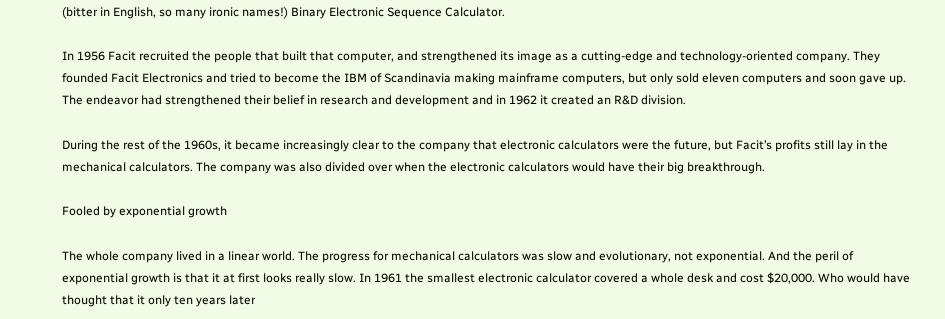(bitter in English, so many ironic names!) Binary Electronic Sequence Calculator.

In 1956 Facit recruited the people that built that computer, and strengthened its image as a cutting-edge and technology-oriented company. They founded Facit Electronics and tried to become the IBM of Scandinavia making mainframe computers, but only sold eleven computers and soon gave up. The endeavor had strengthened their belief in research and development and in 1962 it created an R&D division.

During the rest of the 1960s, it became increasingly clear to the company that electronic calculators were the future, but Facit’s profits still lay in the mechanical calculators. The company was also divided over when the electronic calculators would have their big breakthrough.

Fooled by exponential growth

The whole company lived in a linear world. The progress for mechanical calculators was slow and evolutionary, not exponential. And the peril of exponential growth is that it at first looks really slow. In 1961 the smallest electronic calculator covered a whole desk and cost $20,000. Who would have thought that it only ten years later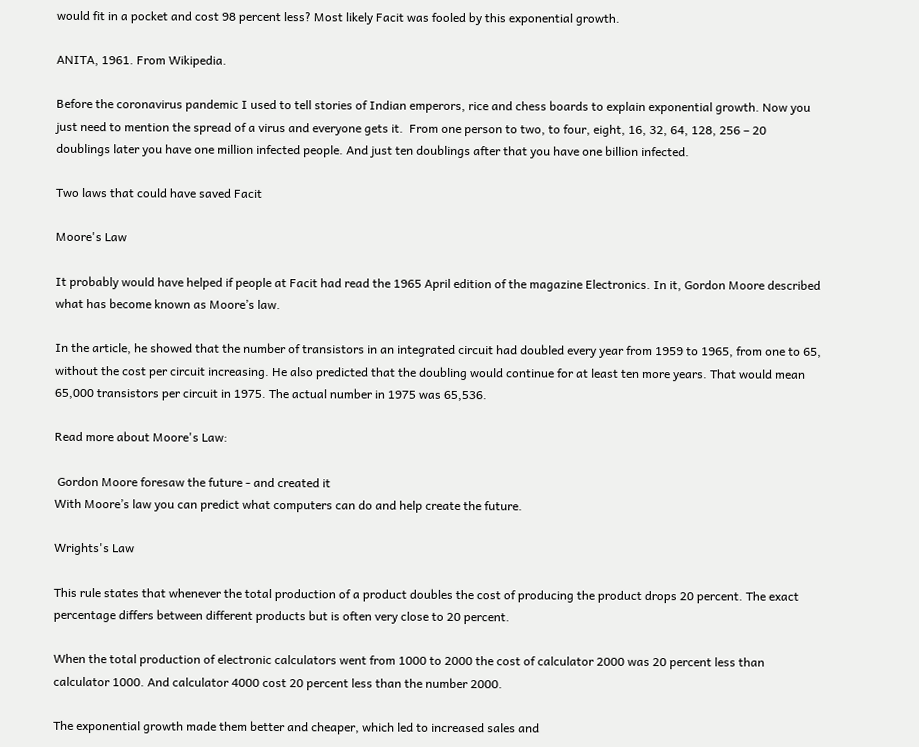would fit in a pocket and cost 98 percent less? Most likely Facit was fooled by this exponential growth.

ANITA, 1961. From Wikipedia.

Before the coronavirus pandemic I used to tell stories of Indian emperors, rice and chess boards to explain exponential growth. Now you just need to mention the spread of a virus and everyone gets it.  From one person to two, to four, eight, 16, 32, 64, 128, 256 – 20 doublings later you have one million infected people. And just ten doublings after that you have one billion infected.

Two laws that could have saved Facit

Moore's Law

It probably would have helped if people at Facit had read the 1965 April edition of the magazine Electronics. In it, Gordon Moore described what has become known as Moore’s law.

In the article, he showed that the number of transistors in an integrated circuit had doubled every year from 1959 to 1965, from one to 65, without the cost per circuit increasing. He also predicted that the doubling would continue for at least ten more years. That would mean 65,000 transistors per circuit in 1975. The actual number in 1975 was 65,536.

Read more about Moore's Law:

 Gordon Moore foresaw the future - and created it
With Moore’s law you can predict what computers can do and help create the future.

Wrights's Law

This rule states that whenever the total production of a product doubles the cost of producing the product drops 20 percent. The exact percentage differs between different products but is often very close to 20 percent.

When the total production of electronic calculators went from 1000 to 2000 the cost of calculator 2000 was 20 percent less than calculator 1000. And calculator 4000 cost 20 percent less than the number 2000.

The exponential growth made them better and cheaper, which led to increased sales and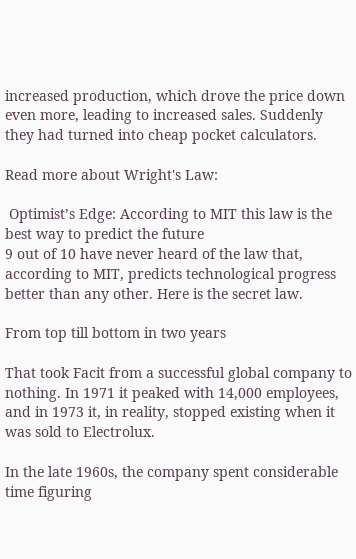increased production, which drove the price down even more, leading to increased sales. Suddenly they had turned into cheap pocket calculators.

Read more about Wright's Law:

 Optimist’s Edge: According to MIT this law is the best way to predict the future
9 out of 10 have never heard of the law that, according to MIT, predicts technological progress better than any other. Here is the secret law.

From top till bottom in two years

That took Facit from a successful global company to nothing. In 1971 it peaked with 14,000 employees, and in 1973 it, in reality, stopped existing when it was sold to Electrolux.

In the late 1960s, the company spent considerable time figuring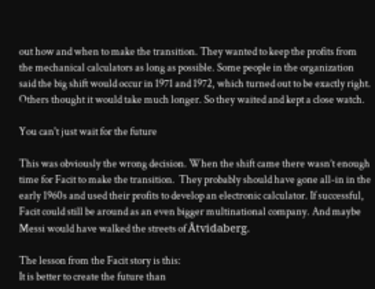out how and when to make the transition. They wanted to keep the profits from the mechanical calculators as long as possible. Some people in the organization said the big shift would occur in 1971 and 1972, which turned out to be exactly right. Others thought it would take much longer. So they waited and kept a close watch.

You can't just wait for the future

This was obviously the wrong decision. When the shift came there wasn’t enough time for Facit to make the transition.  They probably should have gone all-in in the early 1960s and used their profits to develop an electronic calculator. If successful, Facit could still be around as an even bigger multinational company. And maybe Messi would have walked the streets of Åtvidaberg.

The lesson from the Facit story is this:
It is better to create the future than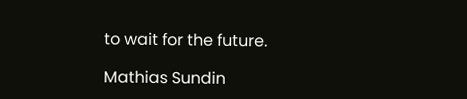to wait for the future.

Mathias Sundin